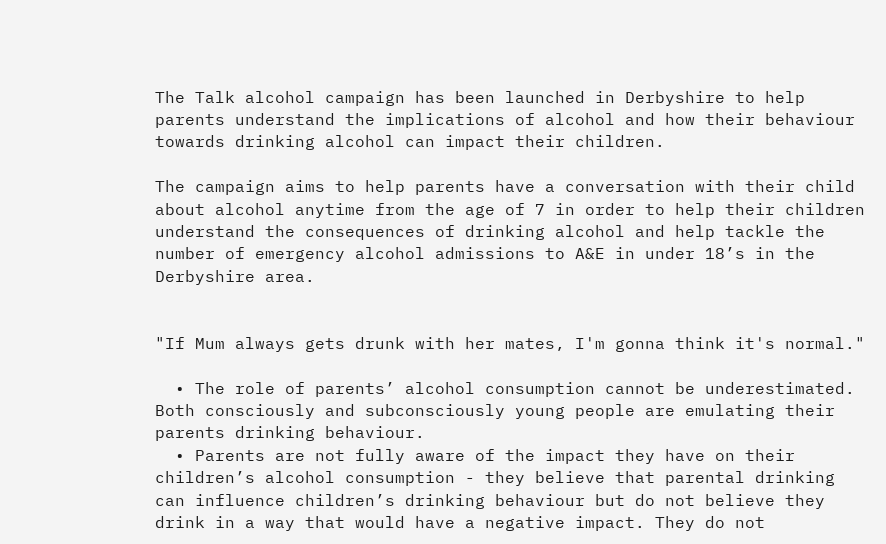The Talk alcohol campaign has been launched in Derbyshire to help parents understand the implications of alcohol and how their behaviour towards drinking alcohol can impact their children.

The campaign aims to help parents have a conversation with their child about alcohol anytime from the age of 7 in order to help their children understand the consequences of drinking alcohol and help tackle the number of emergency alcohol admissions to A&E in under 18’s in the Derbyshire area.


"If Mum always gets drunk with her mates, I'm gonna think it's normal."

  • The role of parents’ alcohol consumption cannot be underestimated. Both consciously and subconsciously young people are emulating their parents drinking behaviour.
  • Parents are not fully aware of the impact they have on their children’s alcohol consumption - they believe that parental drinking can influence children’s drinking behaviour but do not believe they drink in a way that would have a negative impact. They do not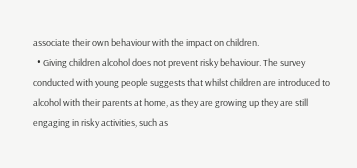associate their own behaviour with the impact on children.
  • Giving children alcohol does not prevent risky behaviour. The survey conducted with young people suggests that whilst children are introduced to alcohol with their parents at home, as they are growing up they are still engaging in risky activities, such as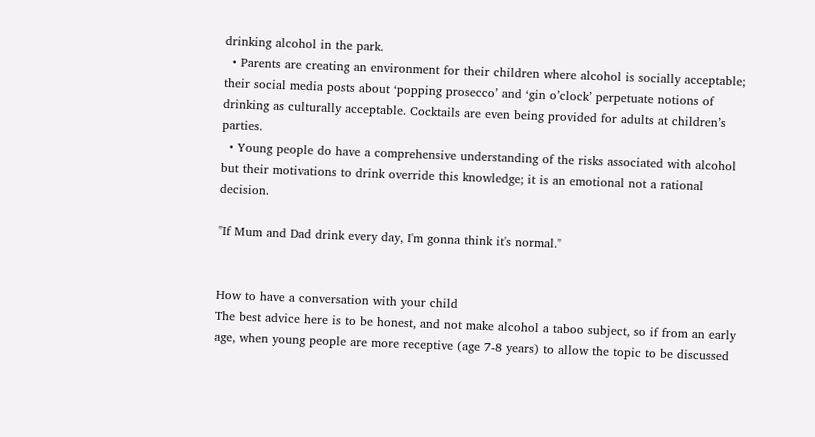drinking alcohol in the park.
  • Parents are creating an environment for their children where alcohol is socially acceptable; their social media posts about ‘popping prosecco’ and ‘gin o’clock’ perpetuate notions of drinking as culturally acceptable. Cocktails are even being provided for adults at children’s parties.
  • Young people do have a comprehensive understanding of the risks associated with alcohol but their motivations to drink override this knowledge; it is an emotional not a rational decision.

"If Mum and Dad drink every day, I'm gonna think it's normal."


How to have a conversation with your child
The best advice here is to be honest, and not make alcohol a taboo subject, so if from an early age, when young people are more receptive (age 7-8 years) to allow the topic to be discussed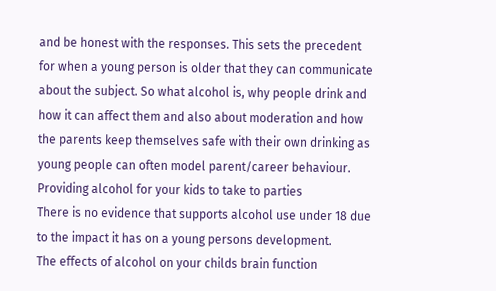and be honest with the responses. This sets the precedent for when a young person is older that they can communicate about the subject. So what alcohol is, why people drink and how it can affect them and also about moderation and how the parents keep themselves safe with their own drinking as young people can often model parent/career behaviour.
Providing alcohol for your kids to take to parties
There is no evidence that supports alcohol use under 18 due to the impact it has on a young persons development.
The effects of alcohol on your childs brain function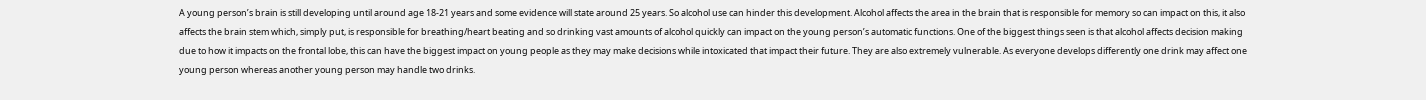A young person’s brain is still developing until around age 18-21 years and some evidence will state around 25 years. So alcohol use can hinder this development. Alcohol affects the area in the brain that is responsible for memory so can impact on this, it also affects the brain stem which, simply put, is responsible for breathing/heart beating and so drinking vast amounts of alcohol quickly can impact on the young person’s automatic functions. One of the biggest things seen is that alcohol affects decision making due to how it impacts on the frontal lobe, this can have the biggest impact on young people as they may make decisions while intoxicated that impact their future. They are also extremely vulnerable. As everyone develops differently one drink may affect one young person whereas another young person may handle two drinks.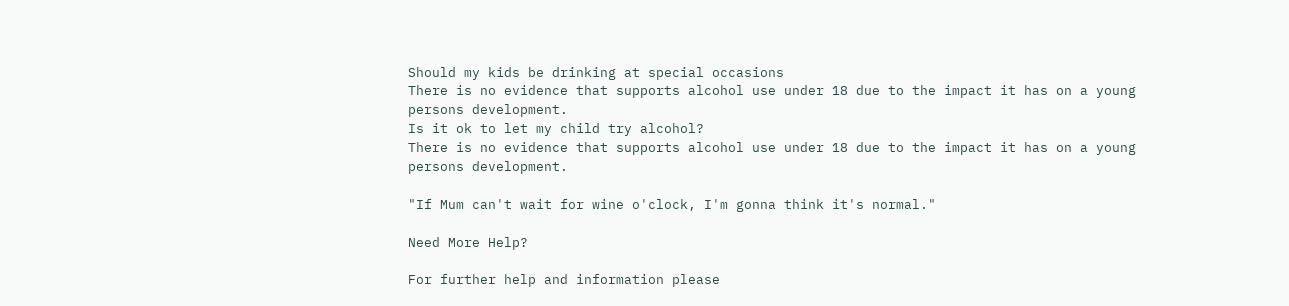Should my kids be drinking at special occasions
There is no evidence that supports alcohol use under 18 due to the impact it has on a young persons development.
Is it ok to let my child try alcohol?
There is no evidence that supports alcohol use under 18 due to the impact it has on a young persons development.

"If Mum can't wait for wine o'clock, I'm gonna think it's normal."

Need More Help?

For further help and information please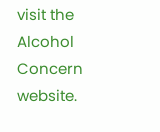visit the Alcohol Concern website.